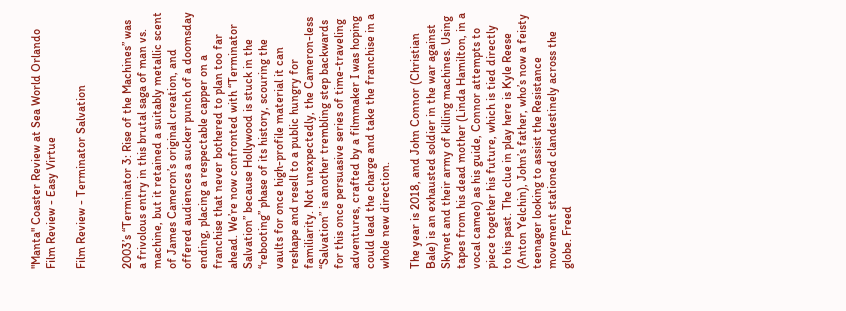"Manta" Coaster Review at Sea World Orlando
Film Review - Easy Virtue

Film Review - Terminator Salvation


2003’s “Terminator 3: Rise of the Machines” was a frivolous entry in this brutal saga of man vs. machine, but it retained a suitably metallic scent of James Cameron’s original creation, and offered audiences a sucker punch of a doomsday ending, placing a respectable capper on a franchise that never bothered to plan too far ahead. We’re now confronted with “Terminator Salvation” because Hollywood is stuck in the “rebooting” phase of its history, scouring the vaults for once high-profile material it can reshape and resell to a public hungry for familiarity. Not unexpectedly, the Cameron-less “Salvation” is another trembling step backwards for this once persuasive series of time-traveling adventures, crafted by a filmmaker I was hoping could lead the charge and take the franchise in a whole new direction.

The year is 2018, and John Connor (Christian Bale) is an exhausted soldier in the war against Skynet and their army of killing machines. Using tapes from his dead mother (Linda Hamilton, in a vocal cameo) as his guide, Connor attempts to piece together his future, which is tied directly to his past. The clue in play here is Kyle Reese (Anton Yelchin), John’s father, who’s now a feisty teenager looking to assist the Resistance movement stationed clandestinely across the globe. Freed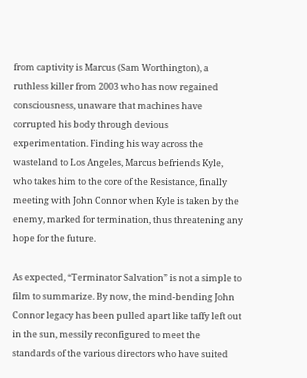from captivity is Marcus (Sam Worthington), a ruthless killer from 2003 who has now regained consciousness, unaware that machines have corrupted his body through devious experimentation. Finding his way across the wasteland to Los Angeles, Marcus befriends Kyle, who takes him to the core of the Resistance, finally meeting with John Connor when Kyle is taken by the enemy, marked for termination, thus threatening any hope for the future.

As expected, “Terminator Salvation” is not a simple to film to summarize. By now, the mind-bending John Connor legacy has been pulled apart like taffy left out in the sun, messily reconfigured to meet the standards of the various directors who have suited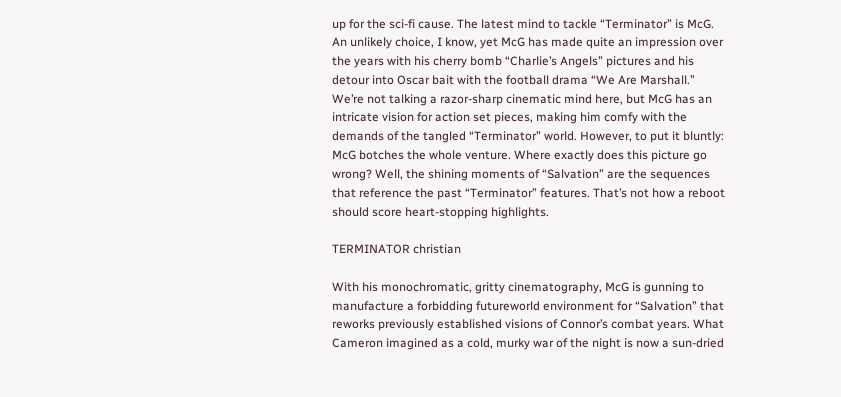up for the sci-fi cause. The latest mind to tackle “Terminator” is McG. An unlikely choice, I know, yet McG has made quite an impression over the years with his cherry bomb “Charlie’s Angels” pictures and his detour into Oscar bait with the football drama “We Are Marshall.” We’re not talking a razor-sharp cinematic mind here, but McG has an intricate vision for action set pieces, making him comfy with the demands of the tangled “Terminator” world. However, to put it bluntly: McG botches the whole venture. Where exactly does this picture go wrong? Well, the shining moments of “Salvation” are the sequences that reference the past “Terminator” features. That’s not how a reboot should score heart-stopping highlights.

TERMINATOR christian

With his monochromatic, gritty cinematography, McG is gunning to manufacture a forbidding futureworld environment for “Salvation” that reworks previously established visions of Connor’s combat years. What Cameron imagined as a cold, murky war of the night is now a sun-dried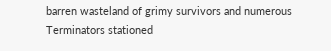barren wasteland of grimy survivors and numerous Terminators stationed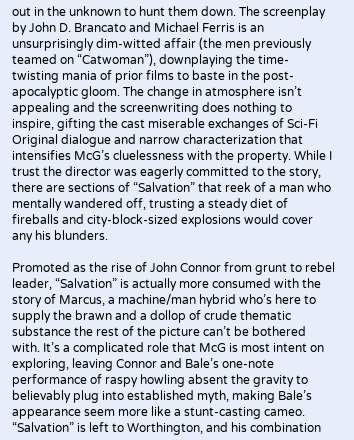out in the unknown to hunt them down. The screenplay by John D. Brancato and Michael Ferris is an unsurprisingly dim-witted affair (the men previously teamed on “Catwoman”), downplaying the time-twisting mania of prior films to baste in the post-apocalyptic gloom. The change in atmosphere isn’t appealing and the screenwriting does nothing to inspire, gifting the cast miserable exchanges of Sci-Fi Original dialogue and narrow characterization that intensifies McG’s cluelessness with the property. While I trust the director was eagerly committed to the story, there are sections of “Salvation” that reek of a man who mentally wandered off, trusting a steady diet of fireballs and city-block-sized explosions would cover any his blunders.

Promoted as the rise of John Connor from grunt to rebel leader, “Salvation” is actually more consumed with the story of Marcus, a machine/man hybrid who’s here to supply the brawn and a dollop of crude thematic substance the rest of the picture can’t be bothered with. It’s a complicated role that McG is most intent on exploring, leaving Connor and Bale’s one-note performance of raspy howling absent the gravity to believably plug into established myth, making Bale’s appearance seem more like a stunt-casting cameo. “Salvation” is left to Worthington, and his combination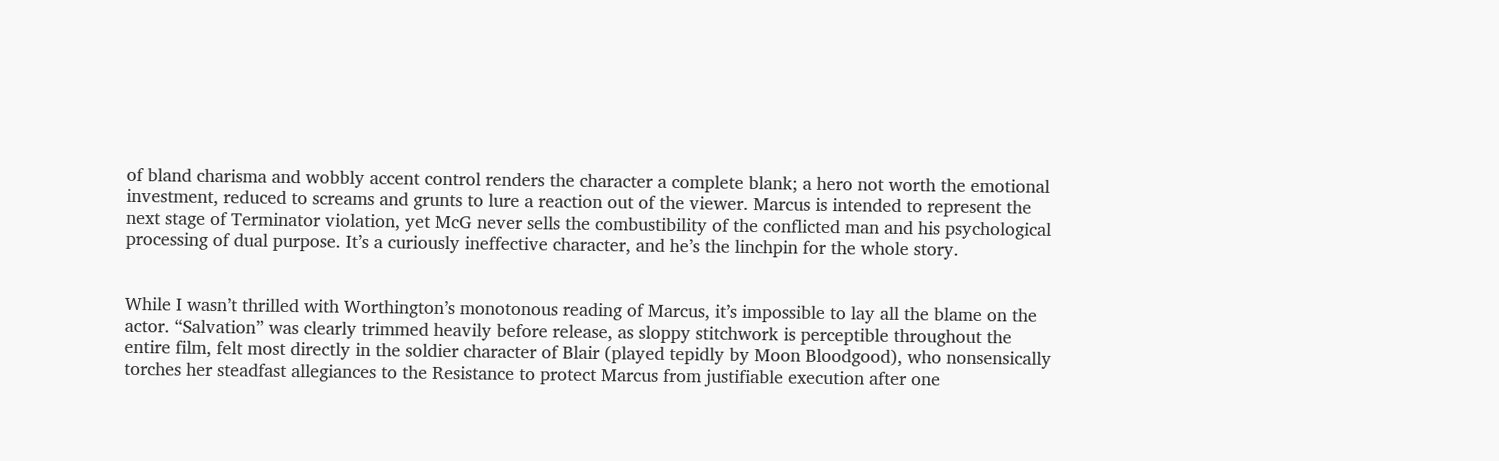of bland charisma and wobbly accent control renders the character a complete blank; a hero not worth the emotional investment, reduced to screams and grunts to lure a reaction out of the viewer. Marcus is intended to represent the next stage of Terminator violation, yet McG never sells the combustibility of the conflicted man and his psychological processing of dual purpose. It’s a curiously ineffective character, and he’s the linchpin for the whole story.


While I wasn’t thrilled with Worthington’s monotonous reading of Marcus, it’s impossible to lay all the blame on the actor. “Salvation” was clearly trimmed heavily before release, as sloppy stitchwork is perceptible throughout the entire film, felt most directly in the soldier character of Blair (played tepidly by Moon Bloodgood), who nonsensically torches her steadfast allegiances to the Resistance to protect Marcus from justifiable execution after one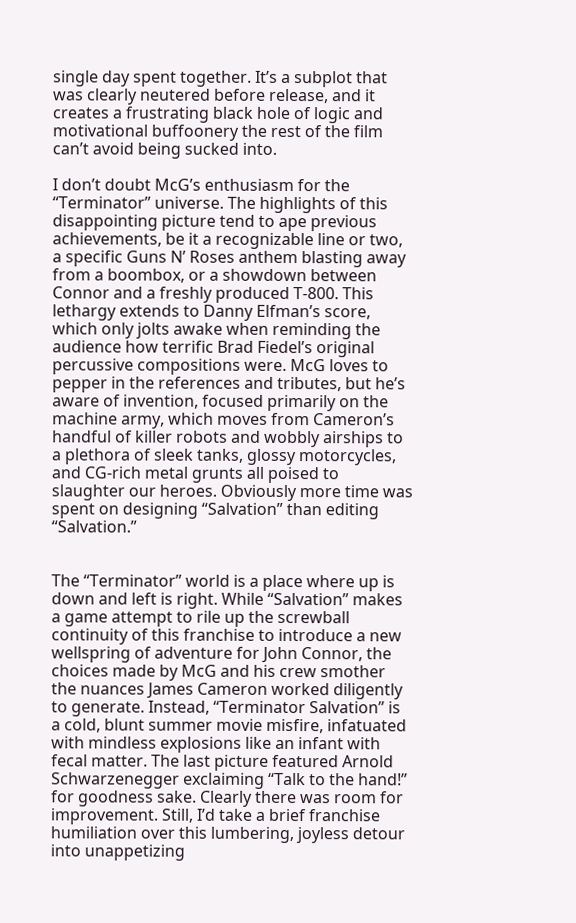single day spent together. It’s a subplot that was clearly neutered before release, and it creates a frustrating black hole of logic and motivational buffoonery the rest of the film can’t avoid being sucked into.

I don’t doubt McG’s enthusiasm for the “Terminator” universe. The highlights of this disappointing picture tend to ape previous achievements, be it a recognizable line or two, a specific Guns N’ Roses anthem blasting away from a boombox, or a showdown between Connor and a freshly produced T-800. This lethargy extends to Danny Elfman’s score, which only jolts awake when reminding the audience how terrific Brad Fiedel’s original percussive compositions were. McG loves to pepper in the references and tributes, but he’s aware of invention, focused primarily on the machine army, which moves from Cameron’s handful of killer robots and wobbly airships to a plethora of sleek tanks, glossy motorcycles, and CG-rich metal grunts all poised to slaughter our heroes. Obviously more time was spent on designing “Salvation” than editing “Salvation.”


The “Terminator” world is a place where up is down and left is right. While “Salvation” makes a game attempt to rile up the screwball continuity of this franchise to introduce a new wellspring of adventure for John Connor, the choices made by McG and his crew smother the nuances James Cameron worked diligently to generate. Instead, “Terminator Salvation” is a cold, blunt summer movie misfire, infatuated with mindless explosions like an infant with fecal matter. The last picture featured Arnold Schwarzenegger exclaiming “Talk to the hand!” for goodness sake. Clearly there was room for improvement. Still, I’d take a brief franchise humiliation over this lumbering, joyless detour into unappetizing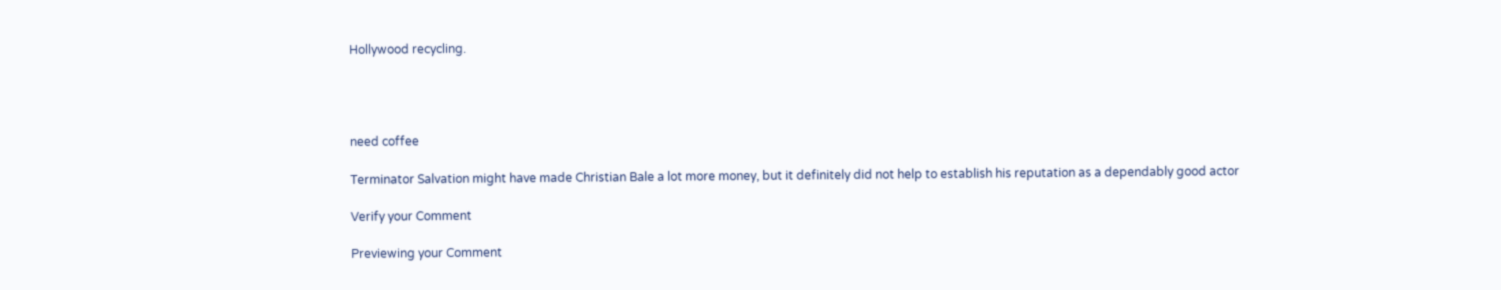Hollywood recycling.




need coffee

Terminator Salvation might have made Christian Bale a lot more money, but it definitely did not help to establish his reputation as a dependably good actor

Verify your Comment

Previewing your Comment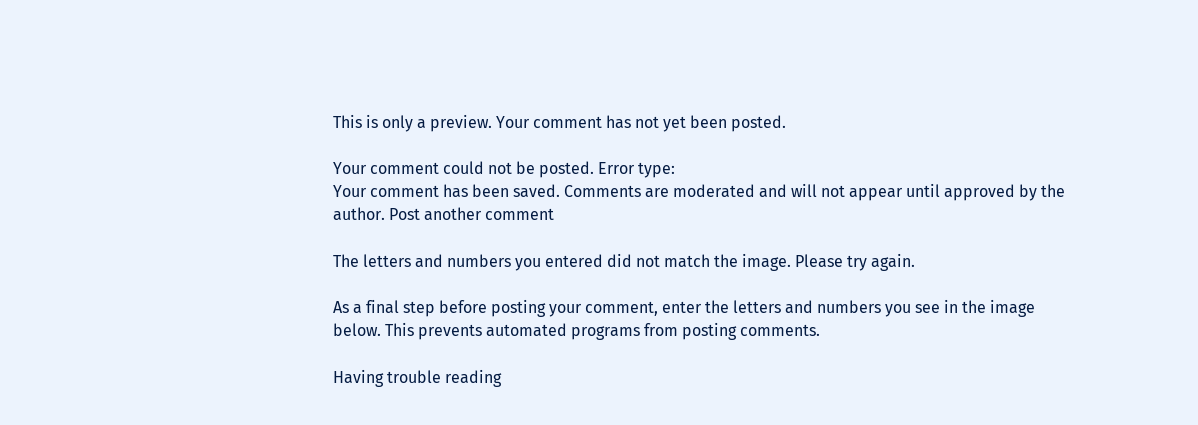This is only a preview. Your comment has not yet been posted.

Your comment could not be posted. Error type:
Your comment has been saved. Comments are moderated and will not appear until approved by the author. Post another comment

The letters and numbers you entered did not match the image. Please try again.

As a final step before posting your comment, enter the letters and numbers you see in the image below. This prevents automated programs from posting comments.

Having trouble reading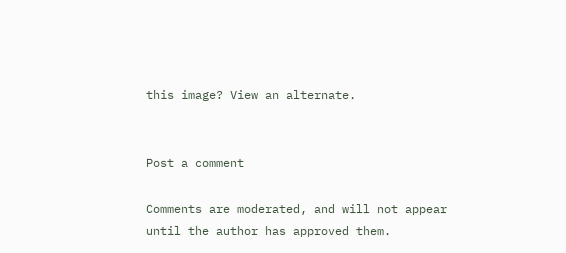this image? View an alternate.


Post a comment

Comments are moderated, and will not appear until the author has approved them.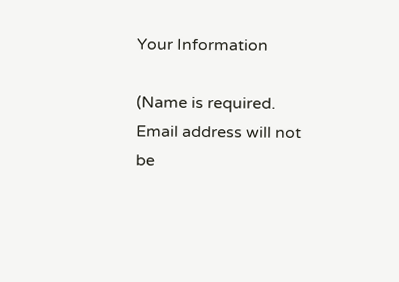Your Information

(Name is required. Email address will not be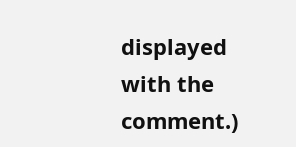displayed with the comment.)